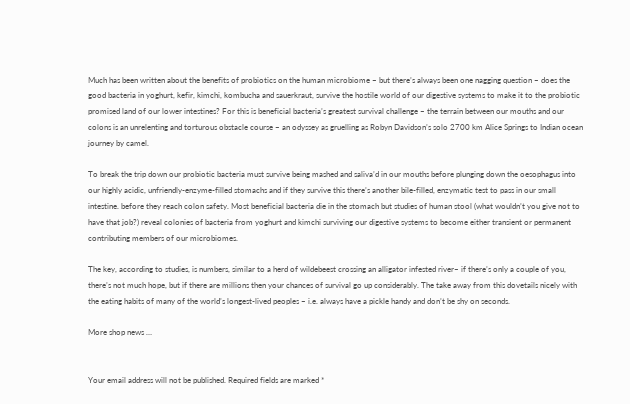Much has been written about the benefits of probiotics on the human microbiome – but there’s always been one nagging question – does the good bacteria in yoghurt, kefir, kimchi, kombucha and sauerkraut, survive the hostile world of our digestive systems to make it to the probiotic promised land of our lower intestines? For this is beneficial bacteria’s greatest survival challenge – the terrain between our mouths and our colons is an unrelenting and torturous obstacle course – an odyssey as gruelling as Robyn Davidson’s solo 2700 km Alice Springs to Indian ocean journey by camel.

To break the trip down our probiotic bacteria must survive being mashed and saliva’d in our mouths before plunging down the oesophagus into our highly acidic, unfriendly-enzyme-filled stomachs and if they survive this there’s another bile-filled, enzymatic test to pass in our small intestine. before they reach colon safety. Most beneficial bacteria die in the stomach but studies of human stool (what wouldn’t you give not to have that job?) reveal colonies of bacteria from yoghurt and kimchi surviving our digestive systems to become either transient or permanent contributing members of our microbiomes.

The key, according to studies, is numbers, similar to a herd of wildebeest crossing an alligator infested river– if there’s only a couple of you, there’s not much hope, but if there are millions then your chances of survival go up considerably. The take away from this dovetails nicely with the eating habits of many of the world’s longest-lived peoples – i.e. always have a pickle handy and don’t be shy on seconds.

More shop news …


Your email address will not be published. Required fields are marked *